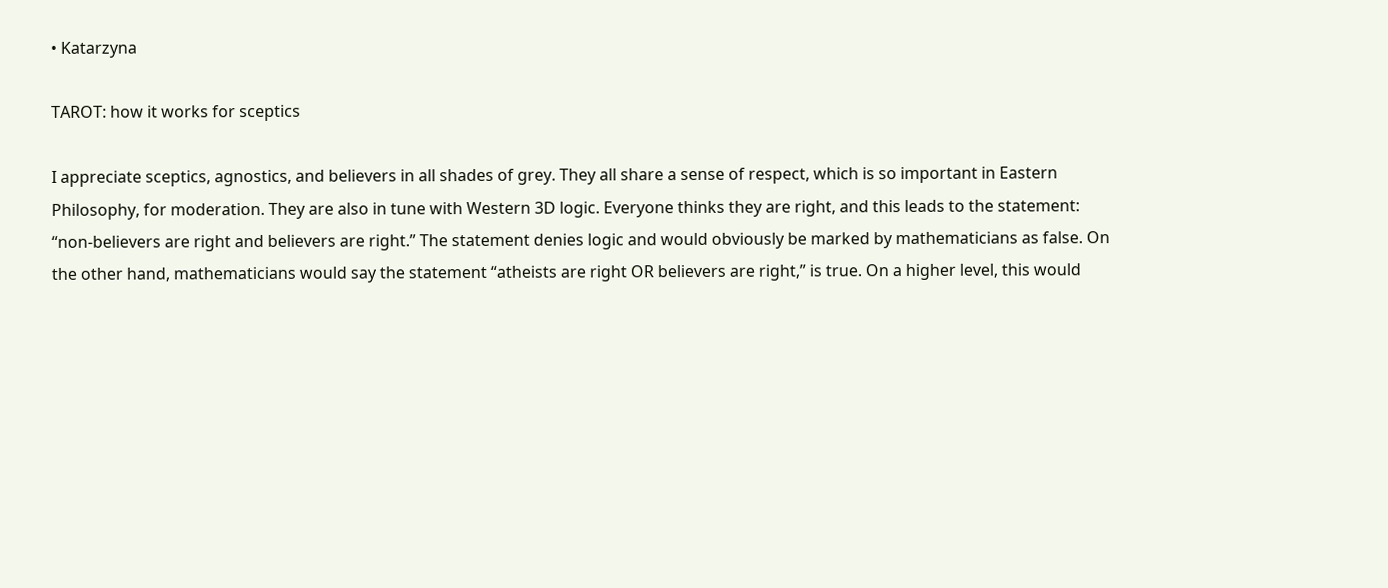• Katarzyna

TAROT: how it works for sceptics

I appreciate sceptics, agnostics, and believers in all shades of grey. They all share a sense of respect, which is so important in Eastern Philosophy, for moderation. They are also in tune with Western 3D logic. Everyone thinks they are right, and this leads to the statement: “non-believers are right and believers are right.” The statement denies logic and would obviously be marked by mathematicians as false. On the other hand, mathematicians would say the statement “atheists are right OR believers are right,” is true. On a higher level, this would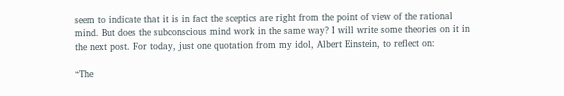seem to indicate that it is in fact the sceptics are right from the point of view of the rational mind. But does the subconscious mind work in the same way? I will write some theories on it in the next post. For today, just one quotation from my idol, Albert Einstein, to reflect on:

“The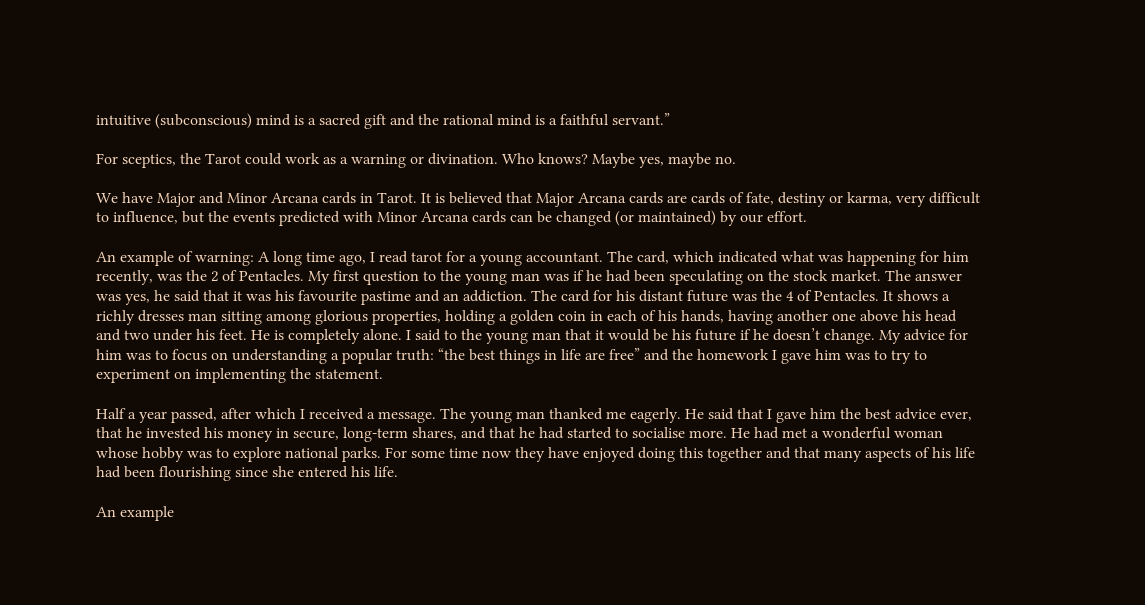intuitive (subconscious) mind is a sacred gift and the rational mind is a faithful servant.”

For sceptics, the Tarot could work as a warning or divination. Who knows? Maybe yes, maybe no.

We have Major and Minor Arcana cards in Tarot. It is believed that Major Arcana cards are cards of fate, destiny or karma, very difficult to influence, but the events predicted with Minor Arcana cards can be changed (or maintained) by our effort.

An example of warning: A long time ago, I read tarot for a young accountant. The card, which indicated what was happening for him recently, was the 2 of Pentacles. My first question to the young man was if he had been speculating on the stock market. The answer was yes, he said that it was his favourite pastime and an addiction. The card for his distant future was the 4 of Pentacles. It shows a richly dresses man sitting among glorious properties, holding a golden coin in each of his hands, having another one above his head and two under his feet. He is completely alone. I said to the young man that it would be his future if he doesn’t change. My advice for him was to focus on understanding a popular truth: “the best things in life are free” and the homework I gave him was to try to experiment on implementing the statement.

Half a year passed, after which I received a message. The young man thanked me eagerly. He said that I gave him the best advice ever, that he invested his money in secure, long-term shares, and that he had started to socialise more. He had met a wonderful woman whose hobby was to explore national parks. For some time now they have enjoyed doing this together and that many aspects of his life had been flourishing since she entered his life.

An example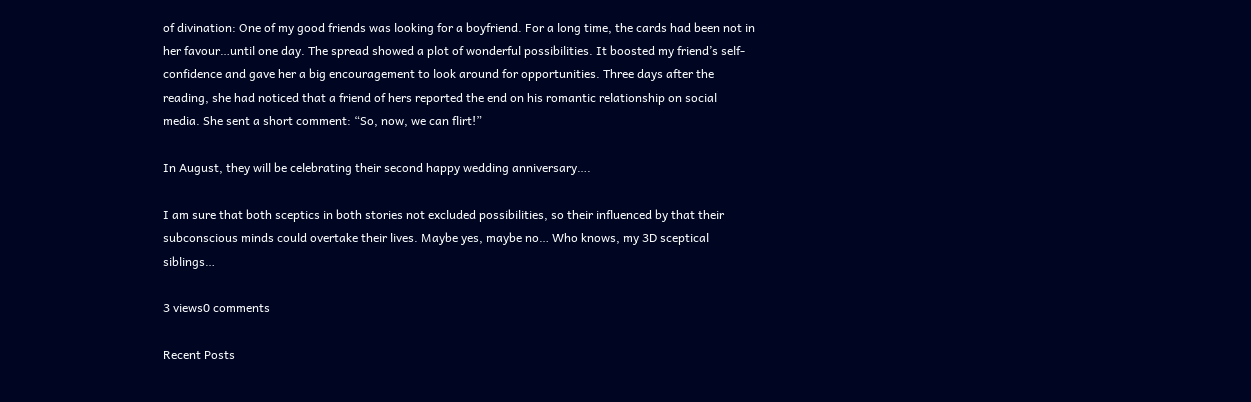of divination: One of my good friends was looking for a boyfriend. For a long time, the cards had been not in her favour…until one day. The spread showed a plot of wonderful possibilities. It boosted my friend’s self-confidence and gave her a big encouragement to look around for opportunities. Three days after the reading, she had noticed that a friend of hers reported the end on his romantic relationship on social media. She sent a short comment: “So, now, we can flirt!”

In August, they will be celebrating their second happy wedding anniversary….

I am sure that both sceptics in both stories not excluded possibilities, so their influenced by that their subconscious minds could overtake their lives. Maybe yes, maybe no… Who knows, my 3D sceptical siblings…

3 views0 comments

Recent Posts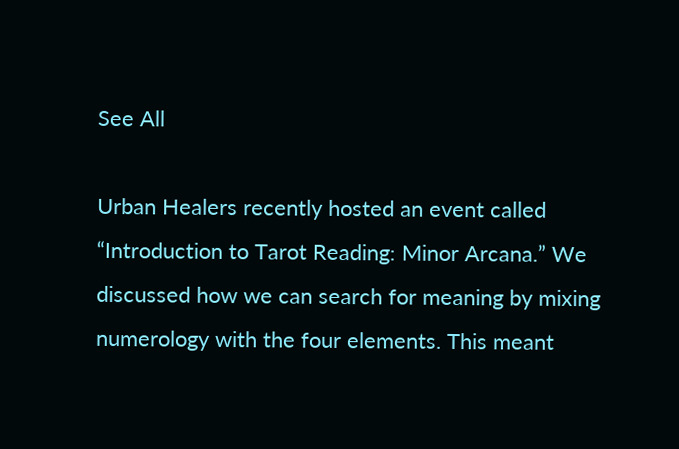See All

Urban Healers recently hosted an event called “Introduction to Tarot Reading: Minor Arcana.” We discussed how we can search for meaning by mixing numerology with the four elements. This meant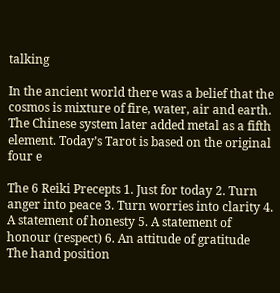talking

In the ancient world there was a belief that the cosmos is mixture of fire, water, air and earth. The Chinese system later added metal as a fifth element. Today’s Tarot is based on the original four e

The 6 Reiki Precepts 1. Just for today 2. Turn anger into peace 3. Turn worries into clarity 4. A statement of honesty 5. A statement of honour (respect) 6. An attitude of gratitude The hand position